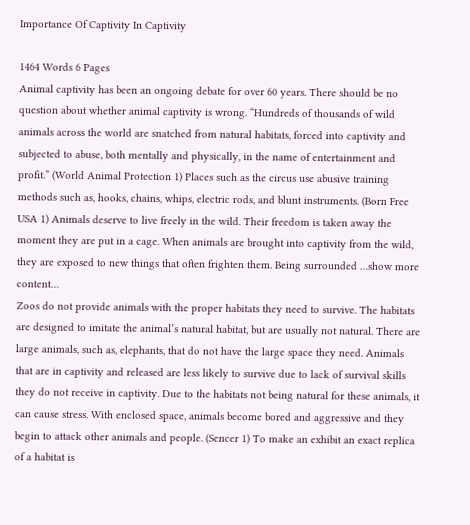Importance Of Captivity In Captivity

1464 Words 6 Pages
Animal captivity has been an ongoing debate for over 60 years. There should be no question about whether animal captivity is wrong. “Hundreds of thousands of wild animals across the world are snatched from natural habitats, forced into captivity and subjected to abuse, both mentally and physically, in the name of entertainment and profit.” (World Animal Protection 1) Places such as the circus use abusive training methods such as, hooks, chains, whips, electric rods, and blunt instruments. (Born Free USA 1) Animals deserve to live freely in the wild. Their freedom is taken away the moment they are put in a cage. When animals are brought into captivity from the wild, they are exposed to new things that often frighten them. Being surrounded …show more content…
Zoos do not provide animals with the proper habitats they need to survive. The habitats are designed to imitate the animal’s natural habitat, but are usually not natural. There are large animals, such as, elephants, that do not have the large space they need. Animals that are in captivity and released are less likely to survive due to lack of survival skills they do not receive in captivity. Due to the habitats not being natural for these animals, it can cause stress. With enclosed space, animals become bored and aggressive and they begin to attack other animals and people. (Sencer 1) To make an exhibit an exact replica of a habitat is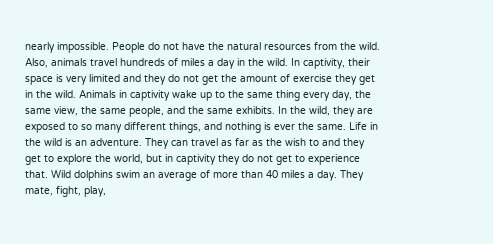nearly impossible. People do not have the natural resources from the wild. Also, animals travel hundreds of miles a day in the wild. In captivity, their space is very limited and they do not get the amount of exercise they get in the wild. Animals in captivity wake up to the same thing every day, the same view, the same people, and the same exhibits. In the wild, they are exposed to so many different things, and nothing is ever the same. Life in the wild is an adventure. They can travel as far as the wish to and they get to explore the world, but in captivity they do not get to experience that. Wild dolphins swim an average of more than 40 miles a day. They mate, fight, play,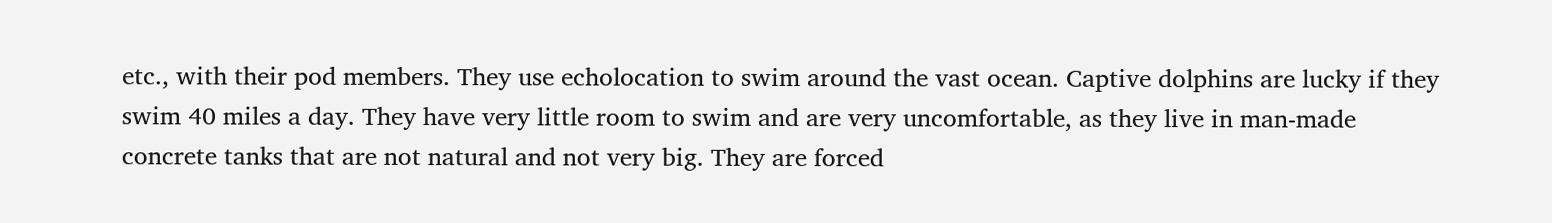etc., with their pod members. They use echolocation to swim around the vast ocean. Captive dolphins are lucky if they swim 40 miles a day. They have very little room to swim and are very uncomfortable, as they live in man-made concrete tanks that are not natural and not very big. They are forced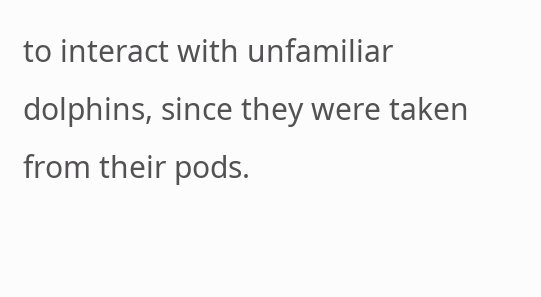to interact with unfamiliar dolphins, since they were taken from their pods.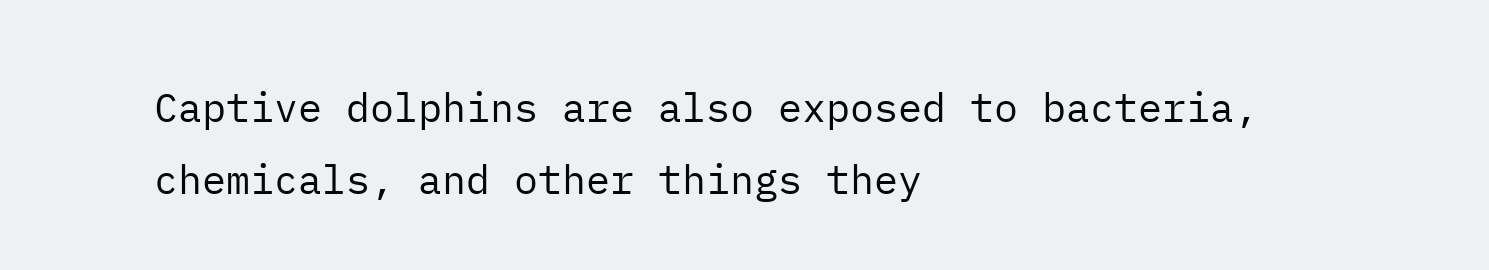Captive dolphins are also exposed to bacteria, chemicals, and other things they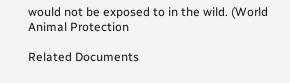would not be exposed to in the wild. (World Animal Protection

Related Documents